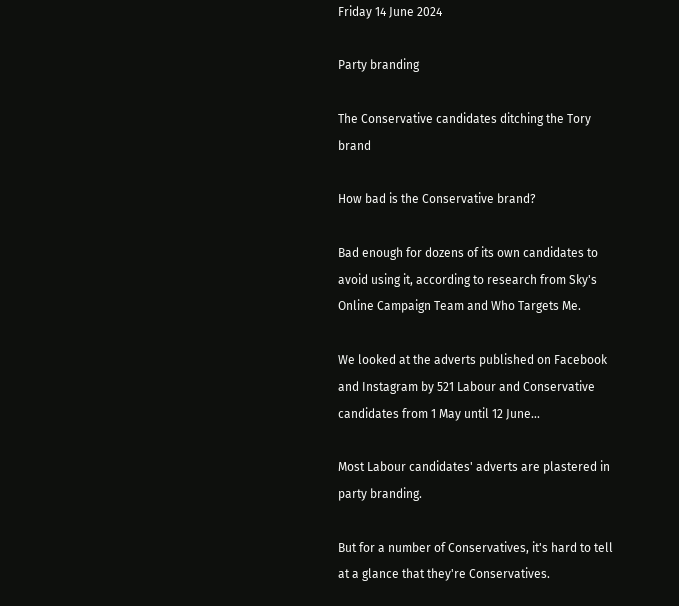Friday 14 June 2024

Party branding

The Conservative candidates ditching the Tory brand

How bad is the Conservative brand?

Bad enough for dozens of its own candidates to avoid using it, according to research from Sky's Online Campaign Team and Who Targets Me.

We looked at the adverts published on Facebook and Instagram by 521 Labour and Conservative candidates from 1 May until 12 June...

Most Labour candidates' adverts are plastered in party branding.

But for a number of Conservatives, it's hard to tell at a glance that they're Conservatives.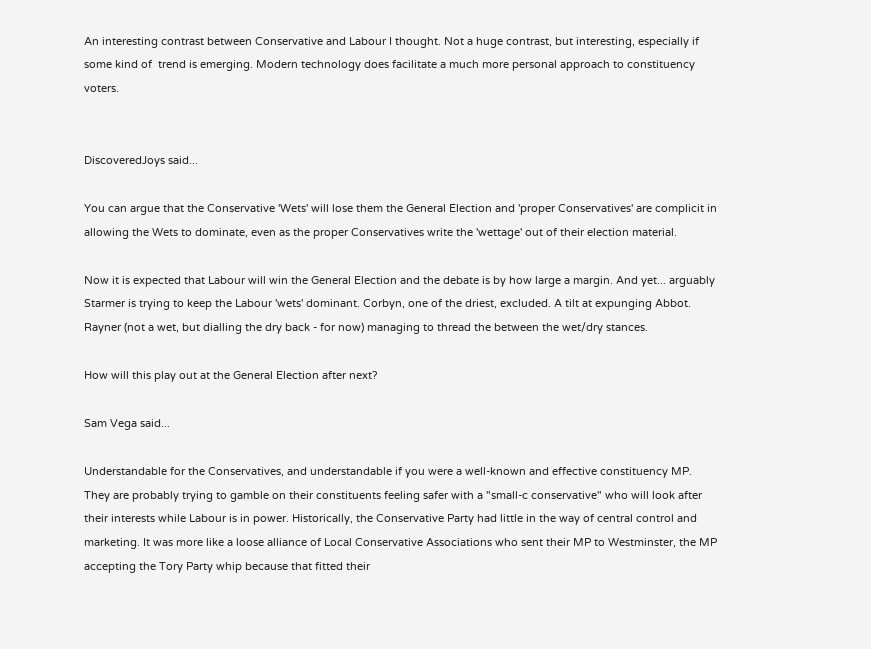An interesting contrast between Conservative and Labour I thought. Not a huge contrast, but interesting, especially if some kind of  trend is emerging. Modern technology does facilitate a much more personal approach to constituency voters.


DiscoveredJoys said...

You can argue that the Conservative 'Wets' will lose them the General Election and 'proper Conservatives' are complicit in allowing the Wets to dominate, even as the proper Conservatives write the 'wettage' out of their election material.

Now it is expected that Labour will win the General Election and the debate is by how large a margin. And yet... arguably Starmer is trying to keep the Labour 'wets' dominant. Corbyn, one of the driest, excluded. A tilt at expunging Abbot. Rayner (not a wet, but dialling the dry back - for now) managing to thread the between the wet/dry stances.

How will this play out at the General Election after next?

Sam Vega said...

Understandable for the Conservatives, and understandable if you were a well-known and effective constituency MP. They are probably trying to gamble on their constituents feeling safer with a "small-c conservative" who will look after their interests while Labour is in power. Historically, the Conservative Party had little in the way of central control and marketing. It was more like a loose alliance of Local Conservative Associations who sent their MP to Westminster, the MP accepting the Tory Party whip because that fitted their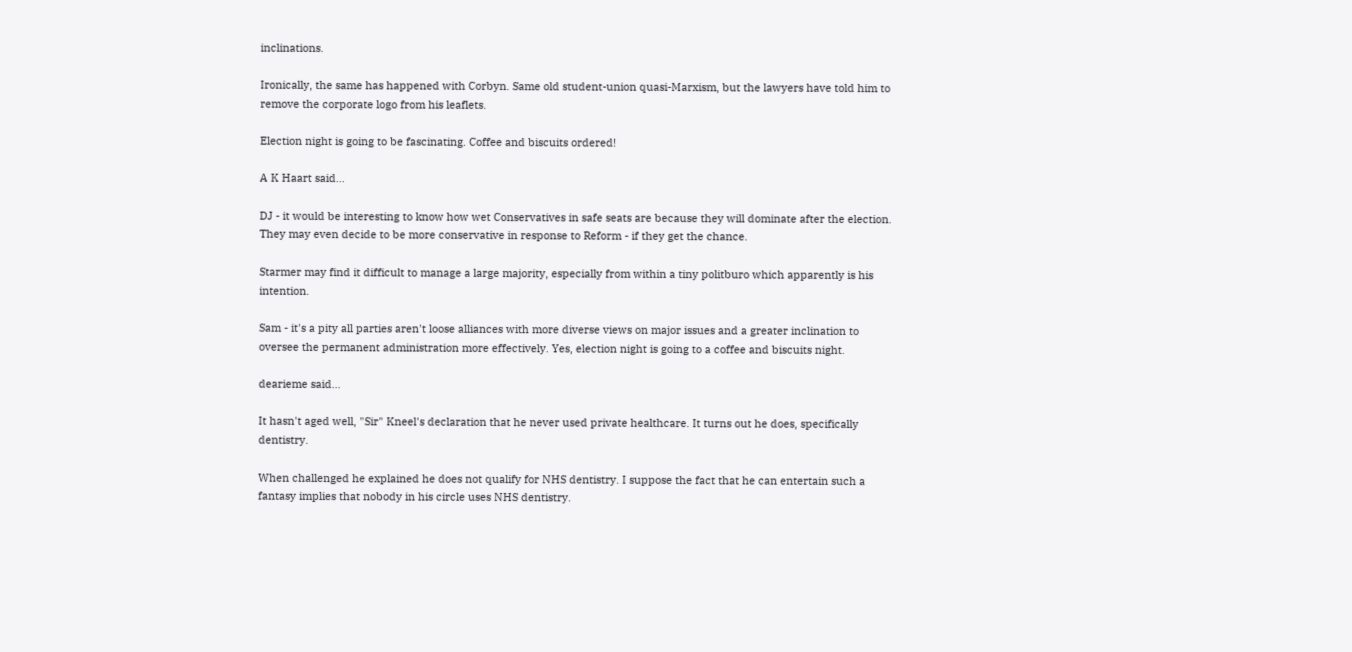inclinations.

Ironically, the same has happened with Corbyn. Same old student-union quasi-Marxism, but the lawyers have told him to remove the corporate logo from his leaflets.

Election night is going to be fascinating. Coffee and biscuits ordered!

A K Haart said...

DJ - it would be interesting to know how wet Conservatives in safe seats are because they will dominate after the election. They may even decide to be more conservative in response to Reform - if they get the chance.

Starmer may find it difficult to manage a large majority, especially from within a tiny politburo which apparently is his intention.

Sam - it's a pity all parties aren't loose alliances with more diverse views on major issues and a greater inclination to oversee the permanent administration more effectively. Yes, election night is going to a coffee and biscuits night.

dearieme said...

It hasn't aged well, "Sir" Kneel's declaration that he never used private healthcare. It turns out he does, specifically dentistry.

When challenged he explained he does not qualify for NHS dentistry. I suppose the fact that he can entertain such a fantasy implies that nobody in his circle uses NHS dentistry.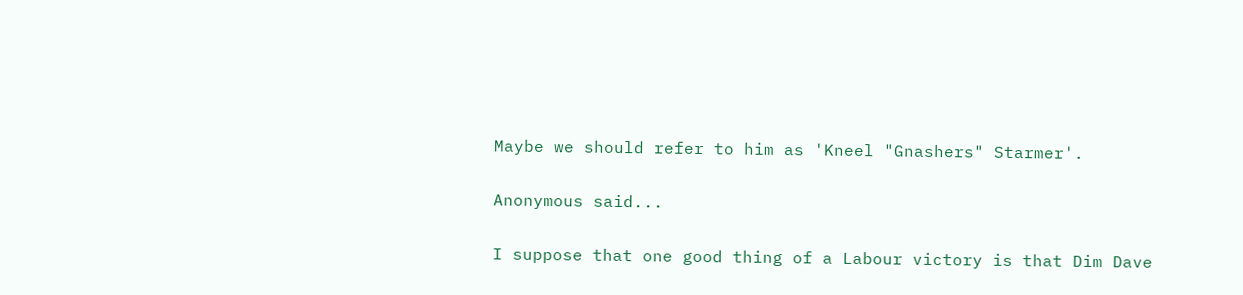Maybe we should refer to him as 'Kneel "Gnashers" Starmer'.

Anonymous said...

I suppose that one good thing of a Labour victory is that Dim Dave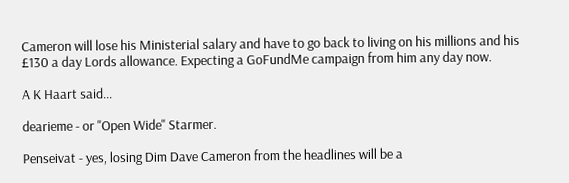Cameron will lose his Ministerial salary and have to go back to living on his millions and his £130 a day Lords allowance. Expecting a GoFundMe campaign from him any day now.

A K Haart said...

dearieme - or "Open Wide" Starmer.

Penseivat - yes, losing Dim Dave Cameron from the headlines will be a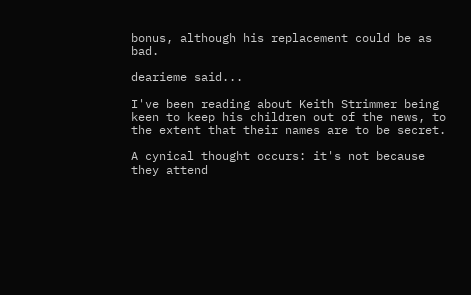bonus, although his replacement could be as bad.

dearieme said...

I've been reading about Keith Strimmer being keen to keep his children out of the news, to the extent that their names are to be secret.

A cynical thought occurs: it's not because they attend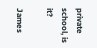private school, is it?

James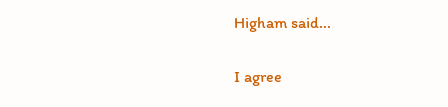Higham said...

I agree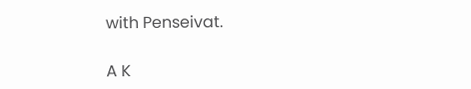with Penseivat.

A K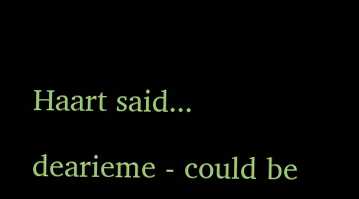Haart said...

dearieme - could be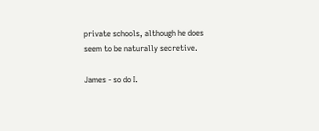private schools, although he does seem to be naturally secretive.

James - so do I.